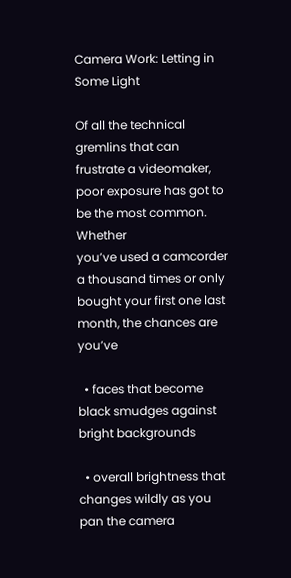Camera Work: Letting in Some Light

Of all the technical gremlins that can frustrate a videomaker, poor exposure has got to be the most common. Whether
you’ve used a camcorder a thousand times or only bought your first one last month, the chances are you’ve

  • faces that become black smudges against bright backgrounds

  • overall brightness that changes wildly as you pan the camera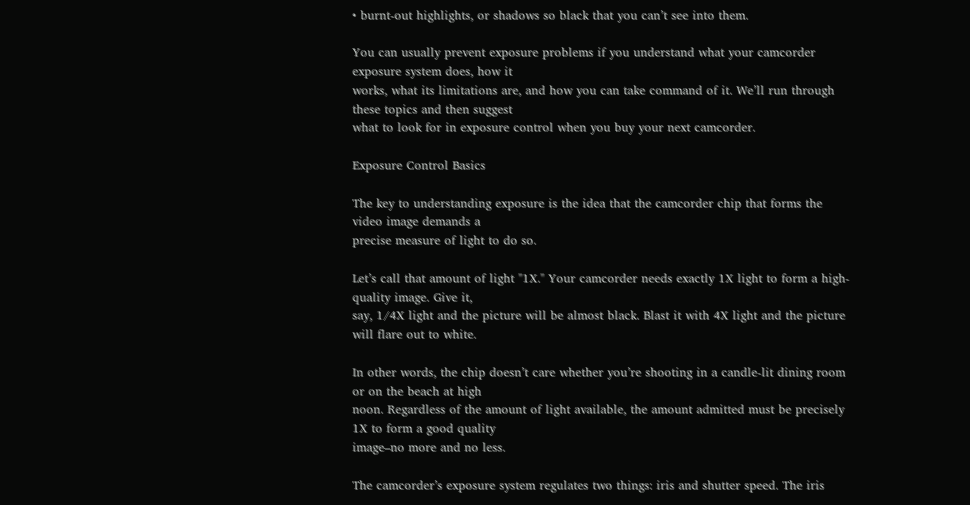• burnt-out highlights, or shadows so black that you can’t see into them.

You can usually prevent exposure problems if you understand what your camcorder exposure system does, how it
works, what its limitations are, and how you can take command of it. We’ll run through these topics and then suggest
what to look for in exposure control when you buy your next camcorder.

Exposure Control Basics

The key to understanding exposure is the idea that the camcorder chip that forms the video image demands a
precise measure of light to do so.

Let’s call that amount of light "1X." Your camcorder needs exactly 1X light to form a high-quality image. Give it,
say, 1/4X light and the picture will be almost black. Blast it with 4X light and the picture will flare out to white.

In other words, the chip doesn’t care whether you’re shooting in a candle-lit dining room or on the beach at high
noon. Regardless of the amount of light available, the amount admitted must be precisely 1X to form a good quality
image–no more and no less.

The camcorder’s exposure system regulates two things: iris and shutter speed. The iris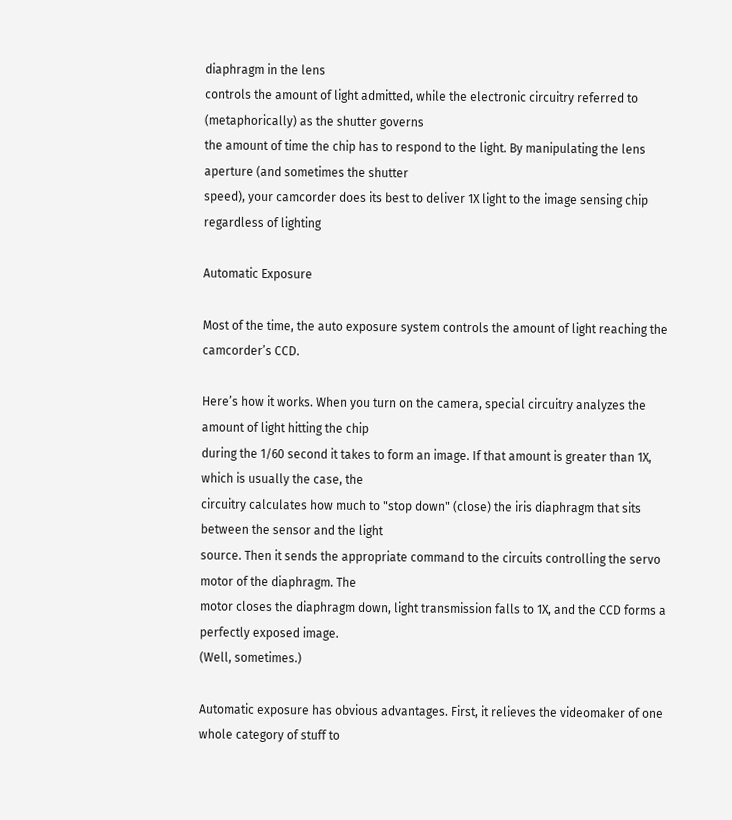diaphragm in the lens
controls the amount of light admitted, while the electronic circuitry referred to (metaphorically) as the shutter governs
the amount of time the chip has to respond to the light. By manipulating the lens aperture (and sometimes the shutter
speed), your camcorder does its best to deliver 1X light to the image sensing chip regardless of lighting

Automatic Exposure

Most of the time, the auto exposure system controls the amount of light reaching the camcorder’s CCD.

Here’s how it works. When you turn on the camera, special circuitry analyzes the amount of light hitting the chip
during the 1/60 second it takes to form an image. If that amount is greater than 1X, which is usually the case, the
circuitry calculates how much to "stop down" (close) the iris diaphragm that sits between the sensor and the light
source. Then it sends the appropriate command to the circuits controlling the servo motor of the diaphragm. The
motor closes the diaphragm down, light transmission falls to 1X, and the CCD forms a perfectly exposed image.
(Well, sometimes.)

Automatic exposure has obvious advantages. First, it relieves the videomaker of one whole category of stuff to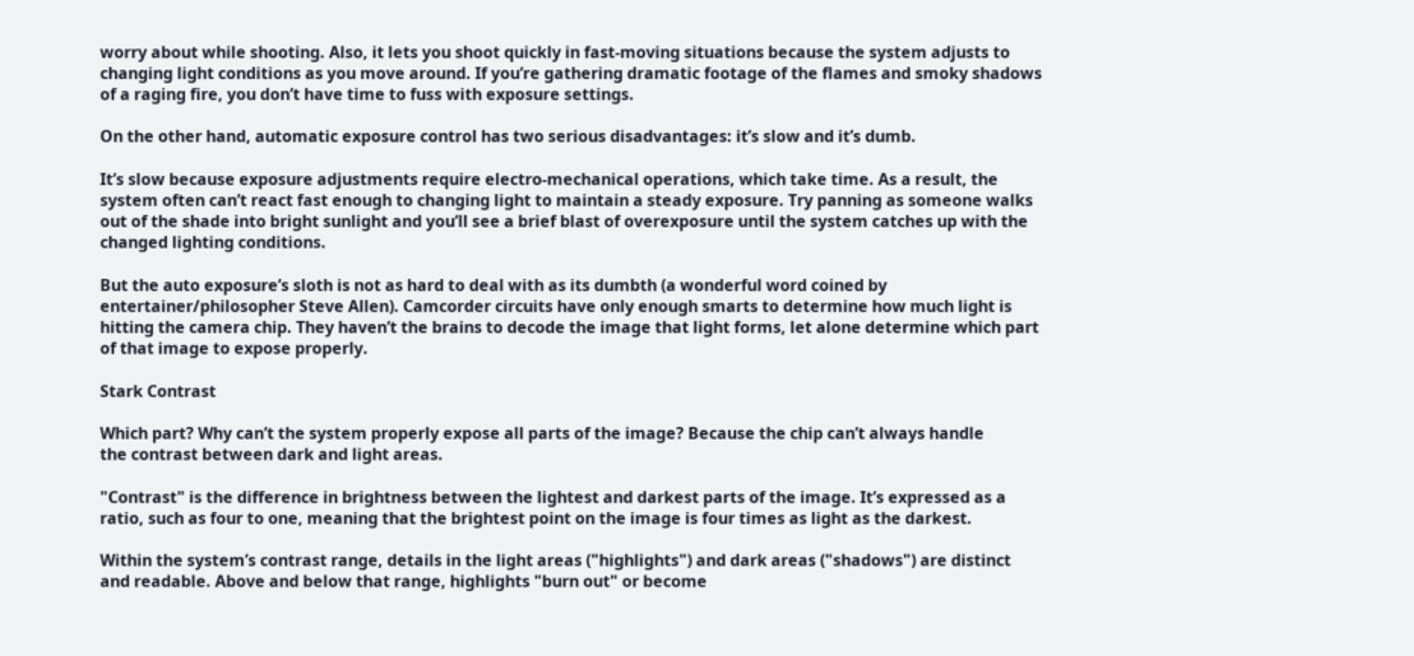worry about while shooting. Also, it lets you shoot quickly in fast-moving situations because the system adjusts to
changing light conditions as you move around. If you’re gathering dramatic footage of the flames and smoky shadows
of a raging fire, you don’t have time to fuss with exposure settings.

On the other hand, automatic exposure control has two serious disadvantages: it’s slow and it’s dumb.

It’s slow because exposure adjustments require electro-mechanical operations, which take time. As a result, the
system often can’t react fast enough to changing light to maintain a steady exposure. Try panning as someone walks
out of the shade into bright sunlight and you’ll see a brief blast of overexposure until the system catches up with the
changed lighting conditions.

But the auto exposure’s sloth is not as hard to deal with as its dumbth (a wonderful word coined by
entertainer/philosopher Steve Allen). Camcorder circuits have only enough smarts to determine how much light is
hitting the camera chip. They haven’t the brains to decode the image that light forms, let alone determine which part
of that image to expose properly.

Stark Contrast

Which part? Why can’t the system properly expose all parts of the image? Because the chip can’t always handle
the contrast between dark and light areas.

"Contrast" is the difference in brightness between the lightest and darkest parts of the image. It’s expressed as a
ratio, such as four to one, meaning that the brightest point on the image is four times as light as the darkest.

Within the system’s contrast range, details in the light areas ("highlights") and dark areas ("shadows") are distinct
and readable. Above and below that range, highlights "burn out" or become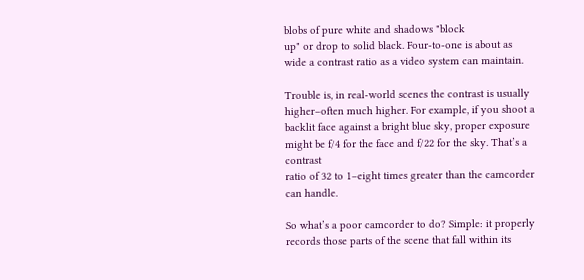blobs of pure white and shadows "block
up" or drop to solid black. Four-to-one is about as wide a contrast ratio as a video system can maintain.

Trouble is, in real-world scenes the contrast is usually higher–often much higher. For example, if you shoot a
backlit face against a bright blue sky, proper exposure might be f/4 for the face and f/22 for the sky. That’s a contrast
ratio of 32 to 1–eight times greater than the camcorder can handle.

So what’s a poor camcorder to do? Simple: it properly records those parts of the scene that fall within its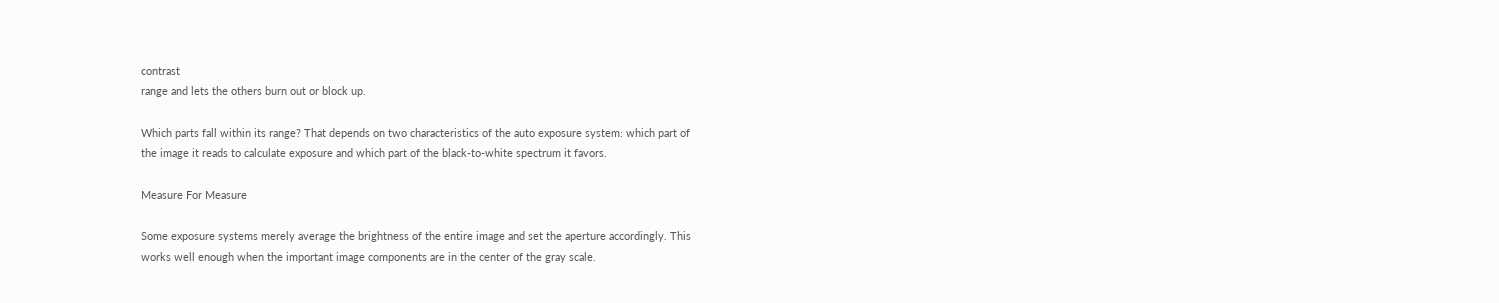contrast
range and lets the others burn out or block up.

Which parts fall within its range? That depends on two characteristics of the auto exposure system: which part of
the image it reads to calculate exposure and which part of the black-to-white spectrum it favors.

Measure For Measure

Some exposure systems merely average the brightness of the entire image and set the aperture accordingly. This
works well enough when the important image components are in the center of the gray scale.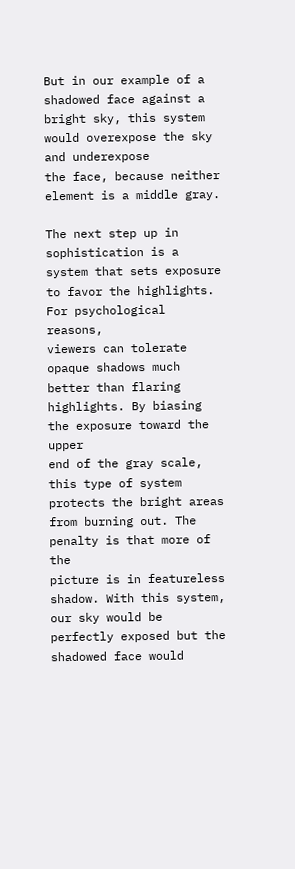But in our example of a shadowed face against a bright sky, this system would overexpose the sky and underexpose
the face, because neither element is a middle gray.

The next step up in sophistication is a system that sets exposure to favor the highlights. For psychological reasons,
viewers can tolerate opaque shadows much better than flaring highlights. By biasing the exposure toward the upper
end of the gray scale, this type of system protects the bright areas from burning out. The penalty is that more of the
picture is in featureless shadow. With this system, our sky would be perfectly exposed but the shadowed face would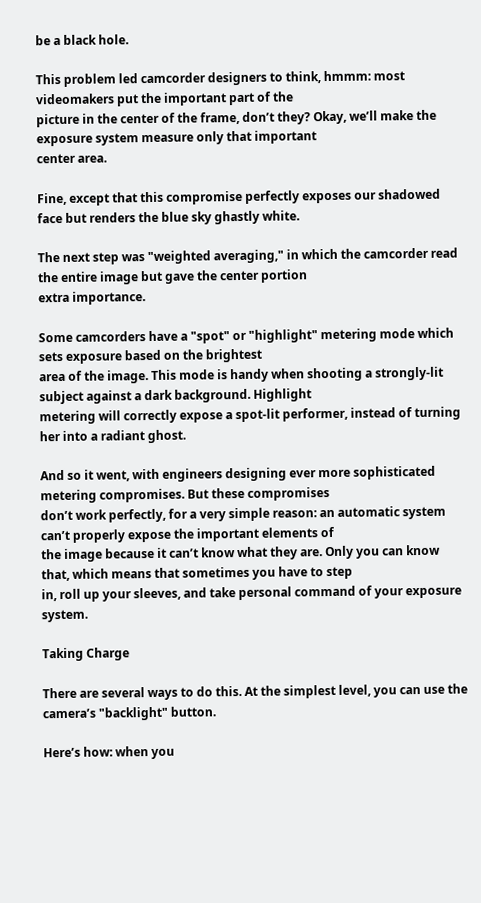be a black hole.

This problem led camcorder designers to think, hmmm: most videomakers put the important part of the
picture in the center of the frame, don’t they? Okay, we’ll make the exposure system measure only that important
center area.

Fine, except that this compromise perfectly exposes our shadowed face but renders the blue sky ghastly white.

The next step was "weighted averaging," in which the camcorder read the entire image but gave the center portion
extra importance.

Some camcorders have a "spot" or "highlight" metering mode which sets exposure based on the brightest
area of the image. This mode is handy when shooting a strongly-lit subject against a dark background. Highlight
metering will correctly expose a spot-lit performer, instead of turning her into a radiant ghost.

And so it went, with engineers designing ever more sophisticated metering compromises. But these compromises
don’t work perfectly, for a very simple reason: an automatic system can’t properly expose the important elements of
the image because it can’t know what they are. Only you can know that, which means that sometimes you have to step
in, roll up your sleeves, and take personal command of your exposure system.

Taking Charge

There are several ways to do this. At the simplest level, you can use the camera’s "backlight" button.

Here’s how: when you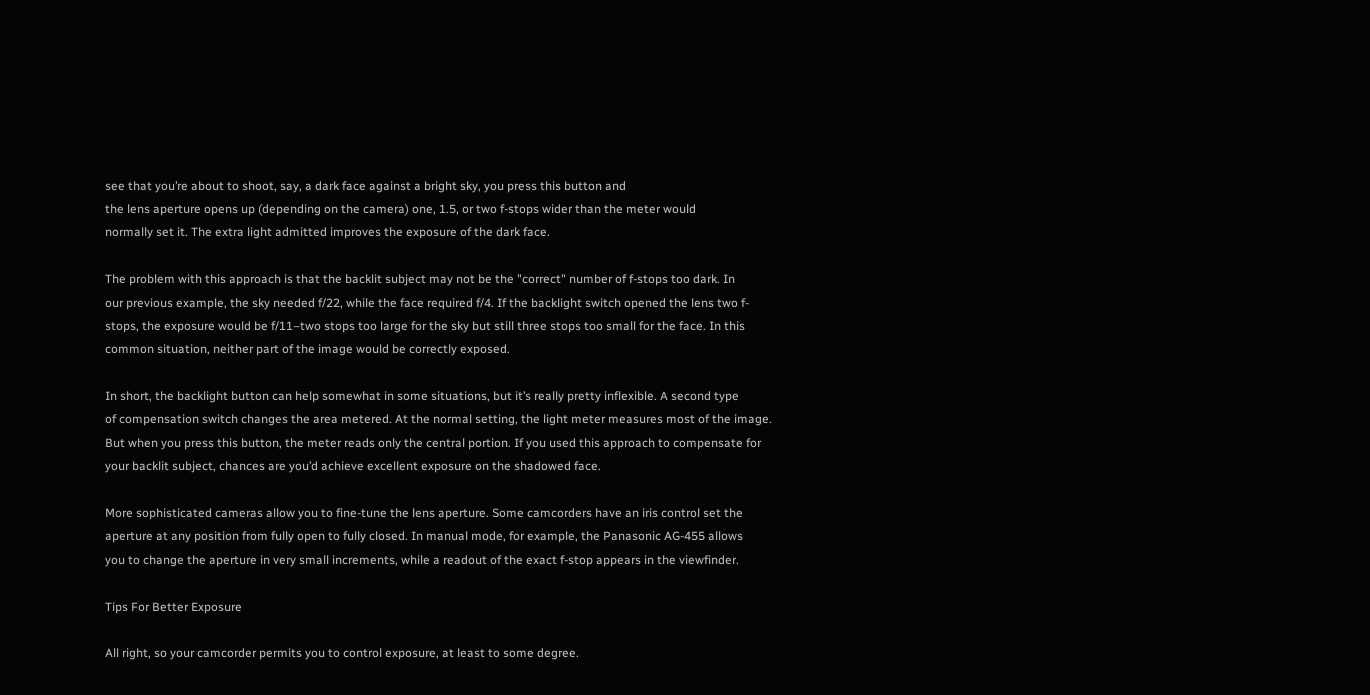see that you’re about to shoot, say, a dark face against a bright sky, you press this button and
the lens aperture opens up (depending on the camera) one, 1.5, or two f-stops wider than the meter would
normally set it. The extra light admitted improves the exposure of the dark face.

The problem with this approach is that the backlit subject may not be the "correct" number of f-stops too dark. In
our previous example, the sky needed f/22, while the face required f/4. If the backlight switch opened the lens two f-
stops, the exposure would be f/11–two stops too large for the sky but still three stops too small for the face. In this
common situation, neither part of the image would be correctly exposed.

In short, the backlight button can help somewhat in some situations, but it’s really pretty inflexible. A second type
of compensation switch changes the area metered. At the normal setting, the light meter measures most of the image.
But when you press this button, the meter reads only the central portion. If you used this approach to compensate for
your backlit subject, chances are you’d achieve excellent exposure on the shadowed face.

More sophisticated cameras allow you to fine-tune the lens aperture. Some camcorders have an iris control set the
aperture at any position from fully open to fully closed. In manual mode, for example, the Panasonic AG-455 allows
you to change the aperture in very small increments, while a readout of the exact f-stop appears in the viewfinder.

Tips For Better Exposure

All right, so your camcorder permits you to control exposure, at least to some degree.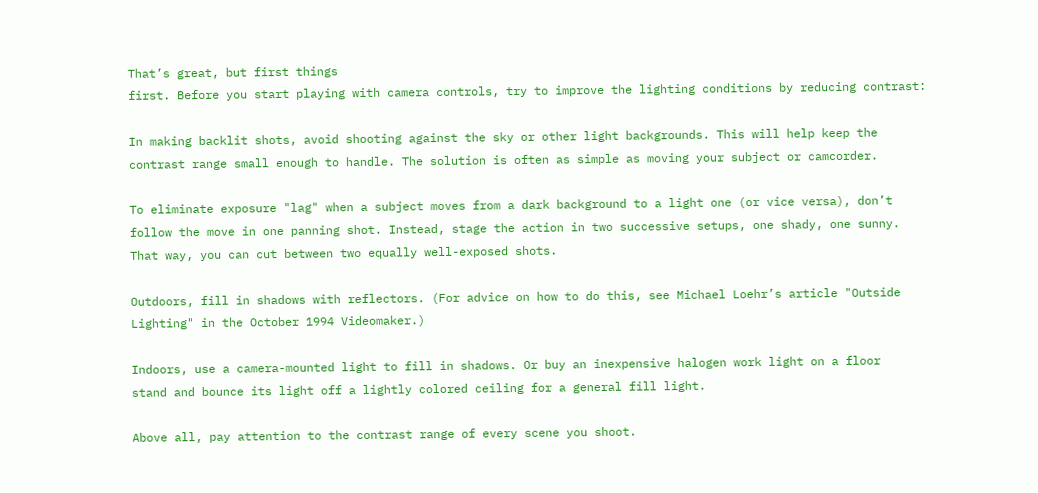That’s great, but first things
first. Before you start playing with camera controls, try to improve the lighting conditions by reducing contrast:

In making backlit shots, avoid shooting against the sky or other light backgrounds. This will help keep the
contrast range small enough to handle. The solution is often as simple as moving your subject or camcorder.

To eliminate exposure "lag" when a subject moves from a dark background to a light one (or vice versa), don’t
follow the move in one panning shot. Instead, stage the action in two successive setups, one shady, one sunny.
That way, you can cut between two equally well-exposed shots.

Outdoors, fill in shadows with reflectors. (For advice on how to do this, see Michael Loehr’s article "Outside
Lighting" in the October 1994 Videomaker.)

Indoors, use a camera-mounted light to fill in shadows. Or buy an inexpensive halogen work light on a floor
stand and bounce its light off a lightly colored ceiling for a general fill light.

Above all, pay attention to the contrast range of every scene you shoot.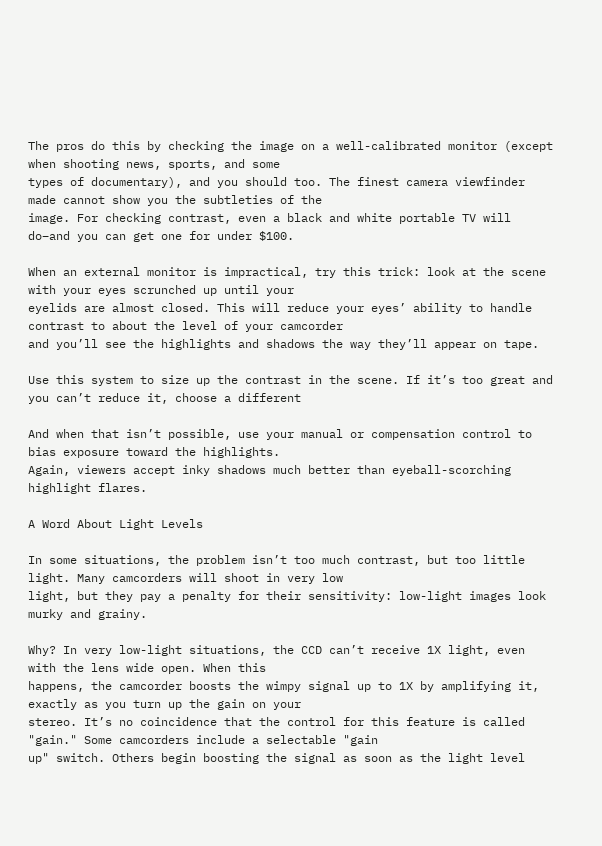The pros do this by checking the image on a well-calibrated monitor (except when shooting news, sports, and some
types of documentary), and you should too. The finest camera viewfinder made cannot show you the subtleties of the
image. For checking contrast, even a black and white portable TV will do–and you can get one for under $100.

When an external monitor is impractical, try this trick: look at the scene with your eyes scrunched up until your
eyelids are almost closed. This will reduce your eyes’ ability to handle contrast to about the level of your camcorder
and you’ll see the highlights and shadows the way they’ll appear on tape.

Use this system to size up the contrast in the scene. If it’s too great and you can’t reduce it, choose a different

And when that isn’t possible, use your manual or compensation control to bias exposure toward the highlights.
Again, viewers accept inky shadows much better than eyeball-scorching highlight flares.

A Word About Light Levels

In some situations, the problem isn’t too much contrast, but too little light. Many camcorders will shoot in very low
light, but they pay a penalty for their sensitivity: low-light images look murky and grainy.

Why? In very low-light situations, the CCD can’t receive 1X light, even with the lens wide open. When this
happens, the camcorder boosts the wimpy signal up to 1X by amplifying it, exactly as you turn up the gain on your
stereo. It’s no coincidence that the control for this feature is called "gain." Some camcorders include a selectable "gain
up" switch. Others begin boosting the signal as soon as the light level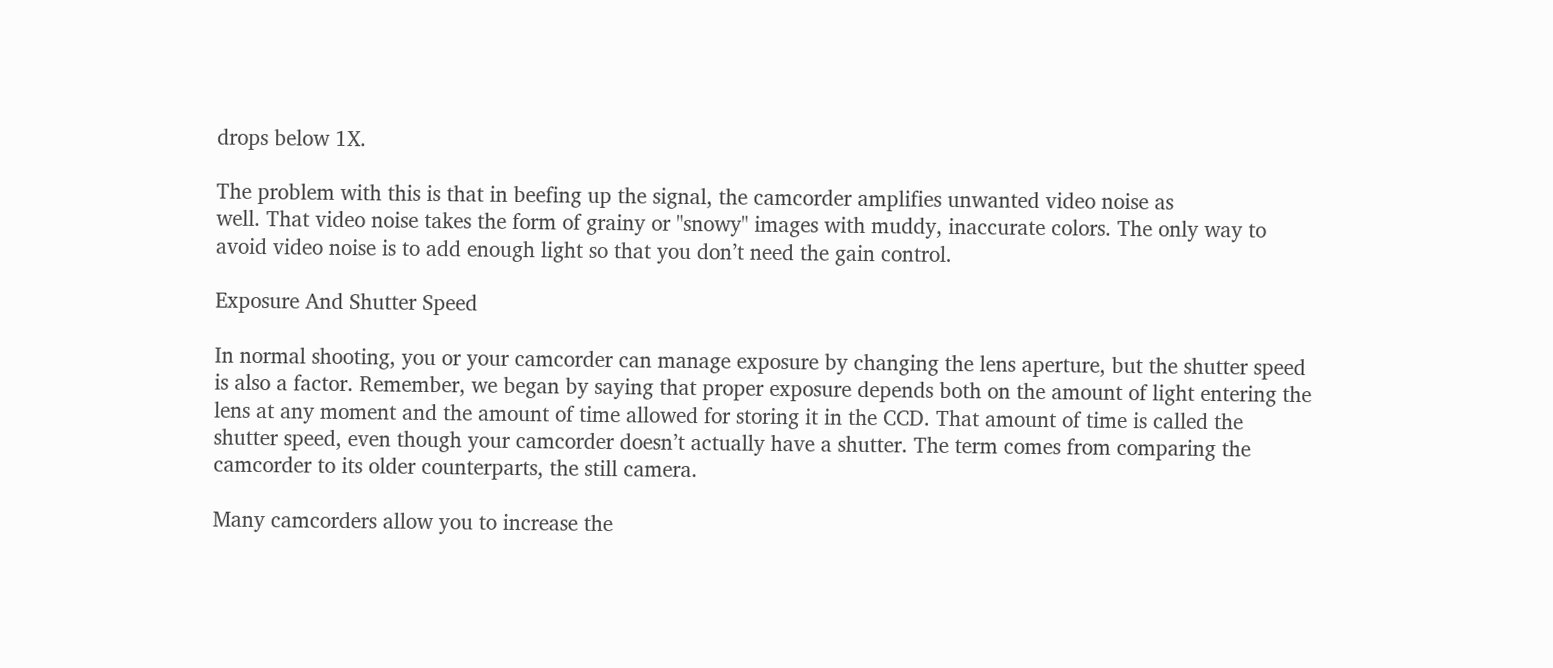drops below 1X.

The problem with this is that in beefing up the signal, the camcorder amplifies unwanted video noise as
well. That video noise takes the form of grainy or "snowy" images with muddy, inaccurate colors. The only way to
avoid video noise is to add enough light so that you don’t need the gain control.

Exposure And Shutter Speed

In normal shooting, you or your camcorder can manage exposure by changing the lens aperture, but the shutter speed
is also a factor. Remember, we began by saying that proper exposure depends both on the amount of light entering the
lens at any moment and the amount of time allowed for storing it in the CCD. That amount of time is called the
shutter speed, even though your camcorder doesn’t actually have a shutter. The term comes from comparing the
camcorder to its older counterparts, the still camera.

Many camcorders allow you to increase the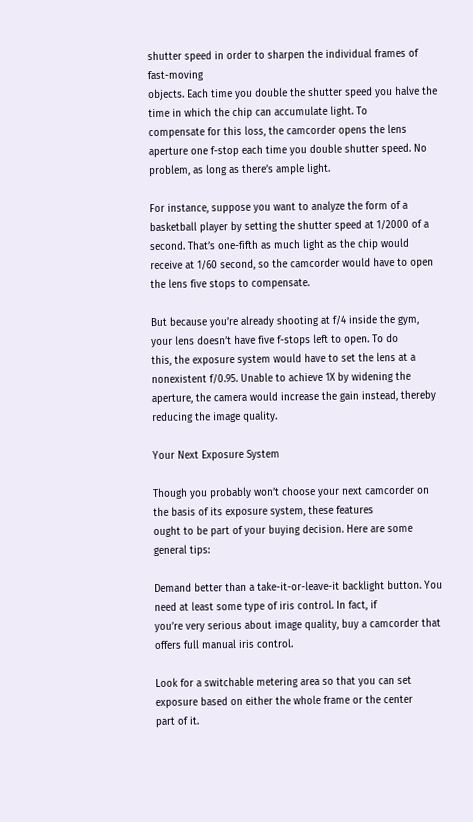shutter speed in order to sharpen the individual frames of fast-moving
objects. Each time you double the shutter speed you halve the time in which the chip can accumulate light. To
compensate for this loss, the camcorder opens the lens aperture one f-stop each time you double shutter speed. No
problem, as long as there’s ample light.

For instance, suppose you want to analyze the form of a basketball player by setting the shutter speed at 1/2000 of a
second. That’s one-fifth as much light as the chip would receive at 1/60 second, so the camcorder would have to open
the lens five stops to compensate.

But because you’re already shooting at f/4 inside the gym, your lens doesn’t have five f-stops left to open. To do
this, the exposure system would have to set the lens at a nonexistent f/0.95. Unable to achieve 1X by widening the
aperture, the camera would increase the gain instead, thereby reducing the image quality.

Your Next Exposure System

Though you probably won’t choose your next camcorder on the basis of its exposure system, these features
ought to be part of your buying decision. Here are some general tips:

Demand better than a take-it-or-leave-it backlight button. You need at least some type of iris control. In fact, if
you’re very serious about image quality, buy a camcorder that offers full manual iris control.

Look for a switchable metering area so that you can set exposure based on either the whole frame or the center
part of it.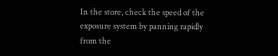In the store, check the speed of the exposure system by panning rapidly from the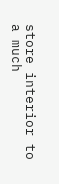store interior to a much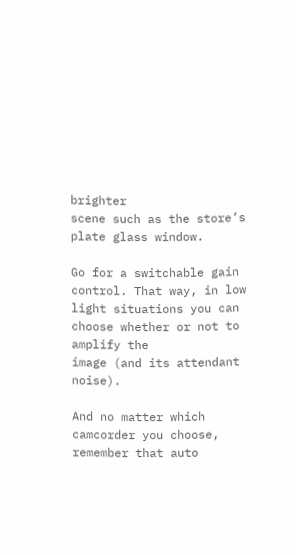brighter
scene such as the store’s plate glass window.

Go for a switchable gain control. That way, in low light situations you can choose whether or not to amplify the
image (and its attendant noise).

And no matter which camcorder you choose, remember that auto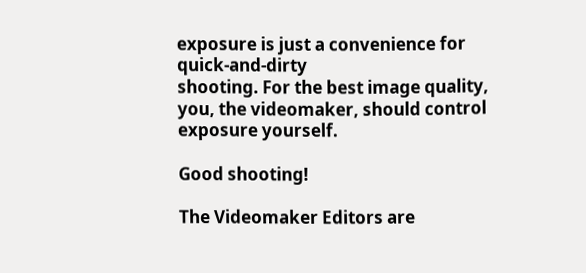exposure is just a convenience for quick-and-dirty
shooting. For the best image quality, you, the videomaker, should control exposure yourself.

Good shooting!

The Videomaker Editors are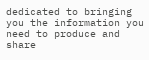dedicated to bringing you the information you need to produce and share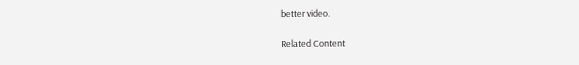better video.

Related Content